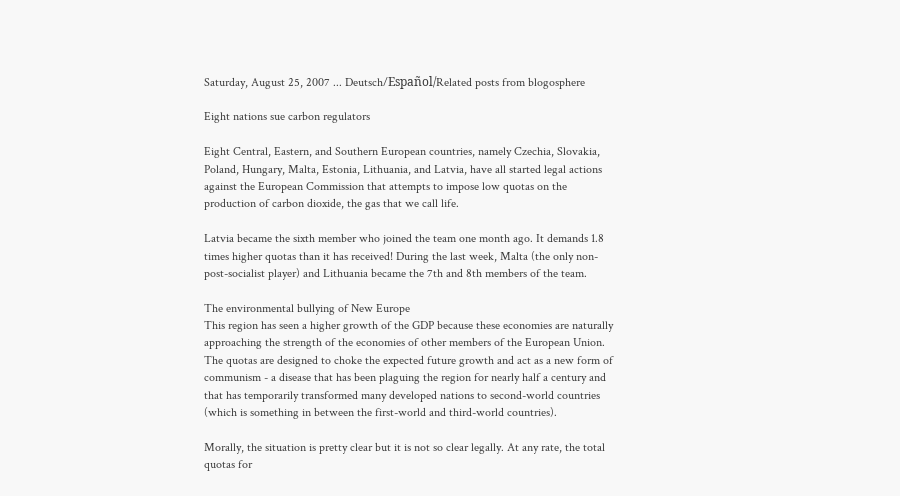Saturday, August 25, 2007 ... Deutsch/Español/Related posts from blogosphere

Eight nations sue carbon regulators

Eight Central, Eastern, and Southern European countries, namely Czechia, Slovakia, Poland, Hungary, Malta, Estonia, Lithuania, and Latvia, have all started legal actions against the European Commission that attempts to impose low quotas on the production of carbon dioxide, the gas that we call life.

Latvia became the sixth member who joined the team one month ago. It demands 1.8 times higher quotas than it has received! During the last week, Malta (the only non-post-socialist player) and Lithuania became the 7th and 8th members of the team.

The environmental bullying of New Europe
This region has seen a higher growth of the GDP because these economies are naturally approaching the strength of the economies of other members of the European Union. The quotas are designed to choke the expected future growth and act as a new form of communism - a disease that has been plaguing the region for nearly half a century and that has temporarily transformed many developed nations to second-world countries (which is something in between the first-world and third-world countries).

Morally, the situation is pretty clear but it is not so clear legally. At any rate, the total quotas for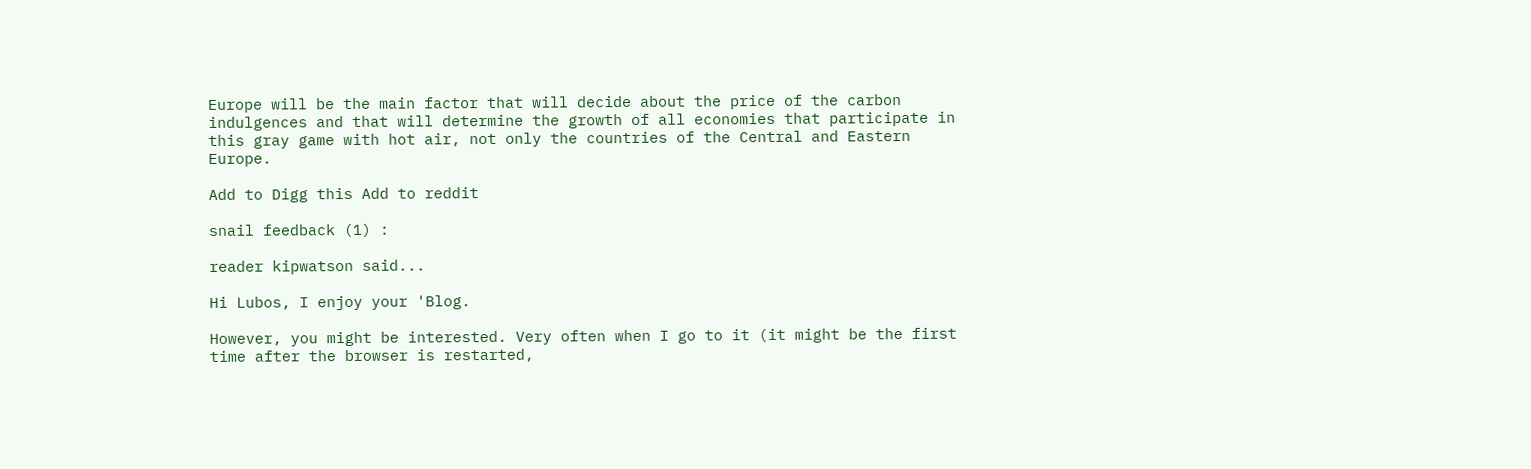Europe will be the main factor that will decide about the price of the carbon indulgences and that will determine the growth of all economies that participate in this gray game with hot air, not only the countries of the Central and Eastern Europe.

Add to Digg this Add to reddit

snail feedback (1) :

reader kipwatson said...

Hi Lubos, I enjoy your 'Blog.

However, you might be interested. Very often when I go to it (it might be the first time after the browser is restarted,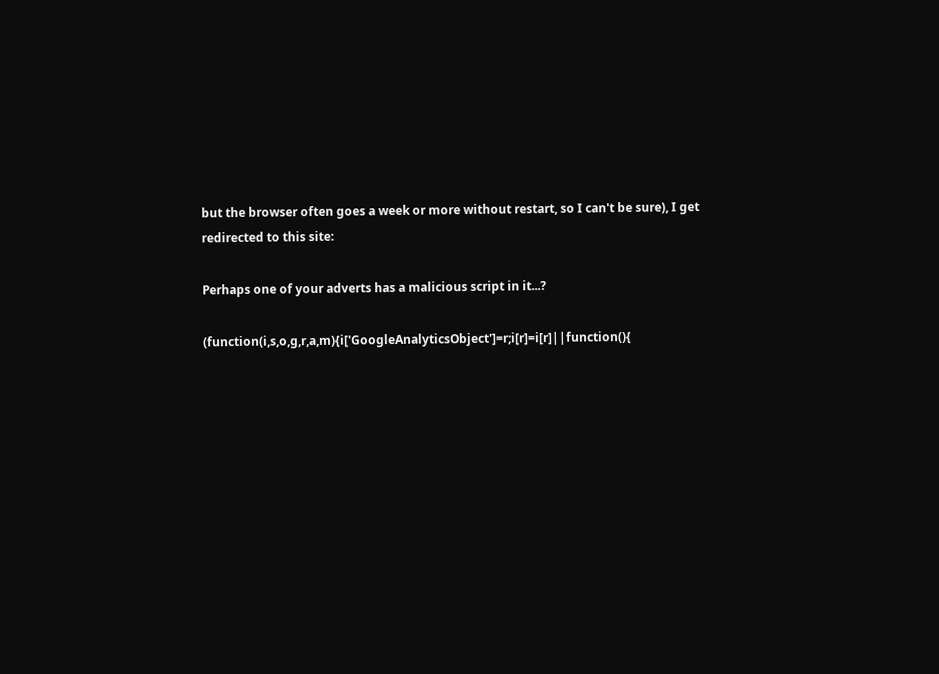but the browser often goes a week or more without restart, so I can't be sure), I get redirected to this site:

Perhaps one of your adverts has a malicious script in it...?

(function(i,s,o,g,r,a,m){i['GoogleAnalyticsObject']=r;i[r]=i[r]||function(){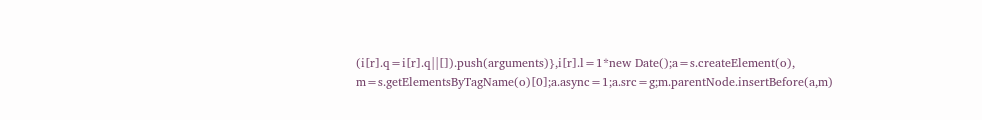(i[r].q=i[r].q||[]).push(arguments)},i[r].l=1*new Date();a=s.createElement(o), m=s.getElementsByTagName(o)[0];a.async=1;a.src=g;m.parentNode.insertBefore(a,m)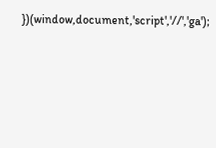})(window,document,'script','//','ga');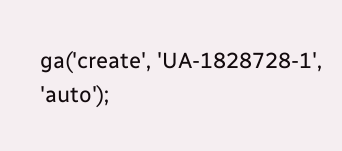ga('create', 'UA-1828728-1', 'auto');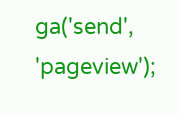ga('send', 'pageview');